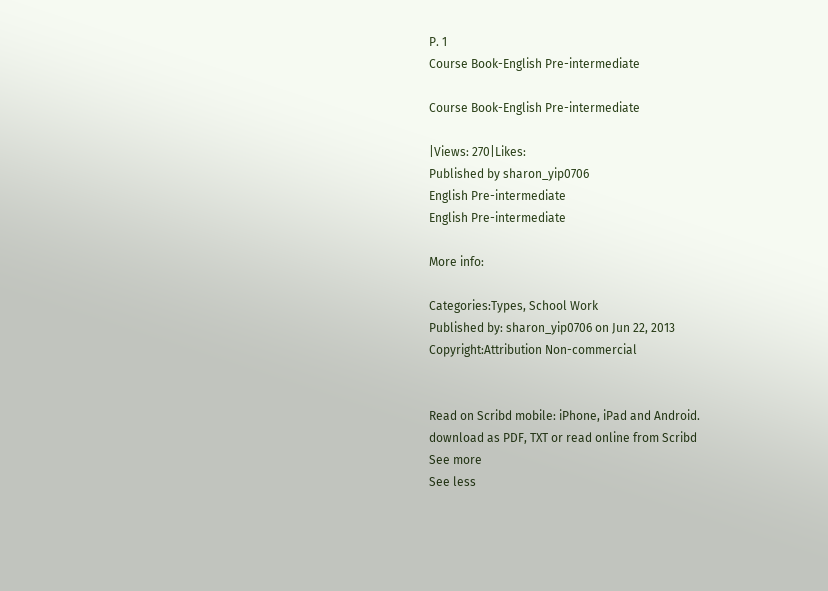P. 1
Course Book-English Pre-intermediate

Course Book-English Pre-intermediate

|Views: 270|Likes:
Published by sharon_yip0706
English Pre-intermediate
English Pre-intermediate

More info:

Categories:Types, School Work
Published by: sharon_yip0706 on Jun 22, 2013
Copyright:Attribution Non-commercial


Read on Scribd mobile: iPhone, iPad and Android.
download as PDF, TXT or read online from Scribd
See more
See less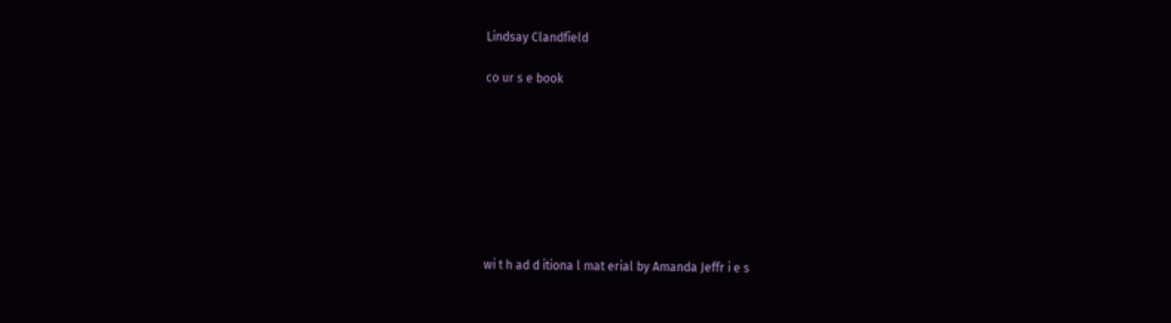Lindsay Clandfield

co ur s e book








wi t h ad d itiona l mat erial by Amanda Jeffr i e s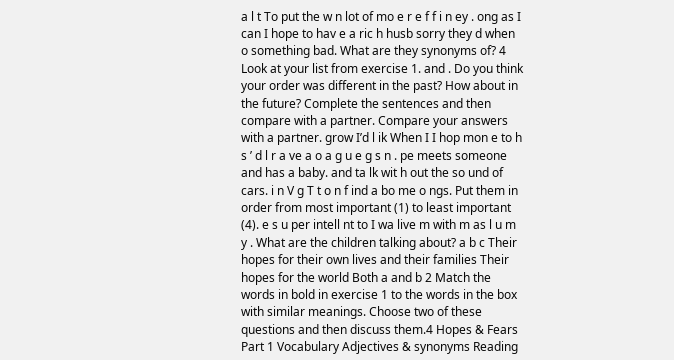a l t To put the w n lot of mo e r e f f i n ey . ong as I can I hope to hav e a ric h husb sorry they d when o something bad. What are they synonyms of? 4 Look at your list from exercise 1. and . Do you think your order was different in the past? How about in the future? Complete the sentences and then compare with a partner. Compare your answers with a partner. grow I’d l ik When I I hop mon e to h s ’ d l r a ve a o a g u e g s n . pe meets someone and has a baby. and ta lk wit h out the so und of cars. i n V g T t o n f ind a bo me o ngs. Put them in order from most important (1) to least important (4). e s u per intell nt to I wa live m with m as l u m y . What are the children talking about? a b c Their hopes for their own lives and their families Their hopes for the world Both a and b 2 Match the words in bold in exercise 1 to the words in the box with similar meanings. Choose two of these questions and then discuss them.4 Hopes & Fears Part 1 Vocabulary Adjectives & synonyms Reading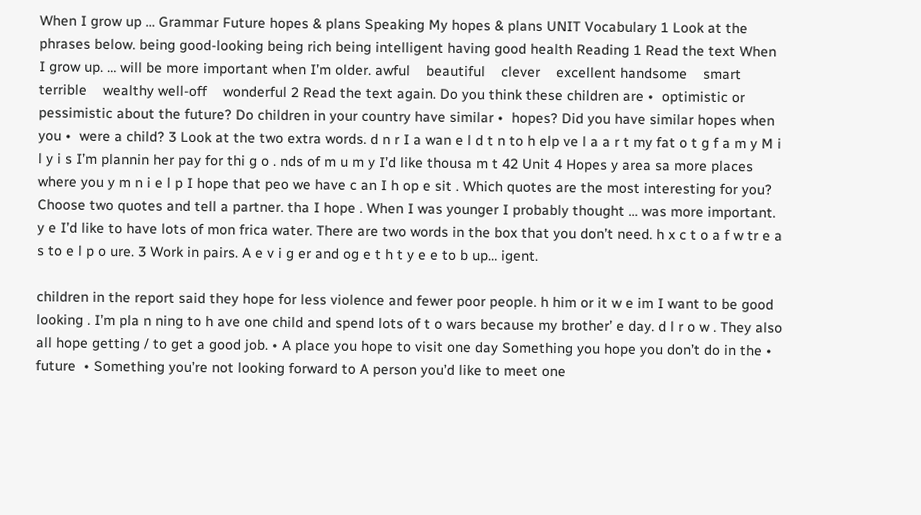When I grow up … Grammar Future hopes & plans Speaking My hopes & plans UNIT Vocabulary 1 Look at the phrases below. being good-looking being rich being intelligent having good health Reading 1 Read the text When I grow up. … will be more important when I’m older. awful    beautiful    clever    excellent handsome    smart    terrible    wealthy well-off    wonderful 2 Read the text again. Do you think these children are •  optimistic or pessimistic about the future? Do children in your country have similar •  hopes? Did you have similar hopes when you •  were a child? 3 Look at the two extra words. d n r I a wan e l d t n to h elp ve l a a r t my fat o t g f a m y M i l y i s I’m plannin her pay for thi g o . nds of m u m y I’d like thousa m t 42 Unit 4 Hopes y area sa more places where you y m n i e l p I hope that peo we have c an I h op e sit . Which quotes are the most interesting for you? Choose two quotes and tell a partner. tha I hope . When I was younger I probably thought … was more important. y e I’d like to have lots of mon frica water. There are two words in the box that you don’t need. h x c t o a f w tr e a s to e l p o ure. 3 Work in pairs. A e v i g er and og e t h t y e e to b up… igent.

children in the report said they hope for less violence and fewer poor people. h him or it w e im I want to be good looking . I’m pla n ning to h ave one child and spend lots of t o wars because my brother’ e day. d l r o w . They also all hope getting / to get a good job. • A place you hope to visit one day Something you hope you don’t do in the •  future  • Something you’re not looking forward to A person you’d like to meet one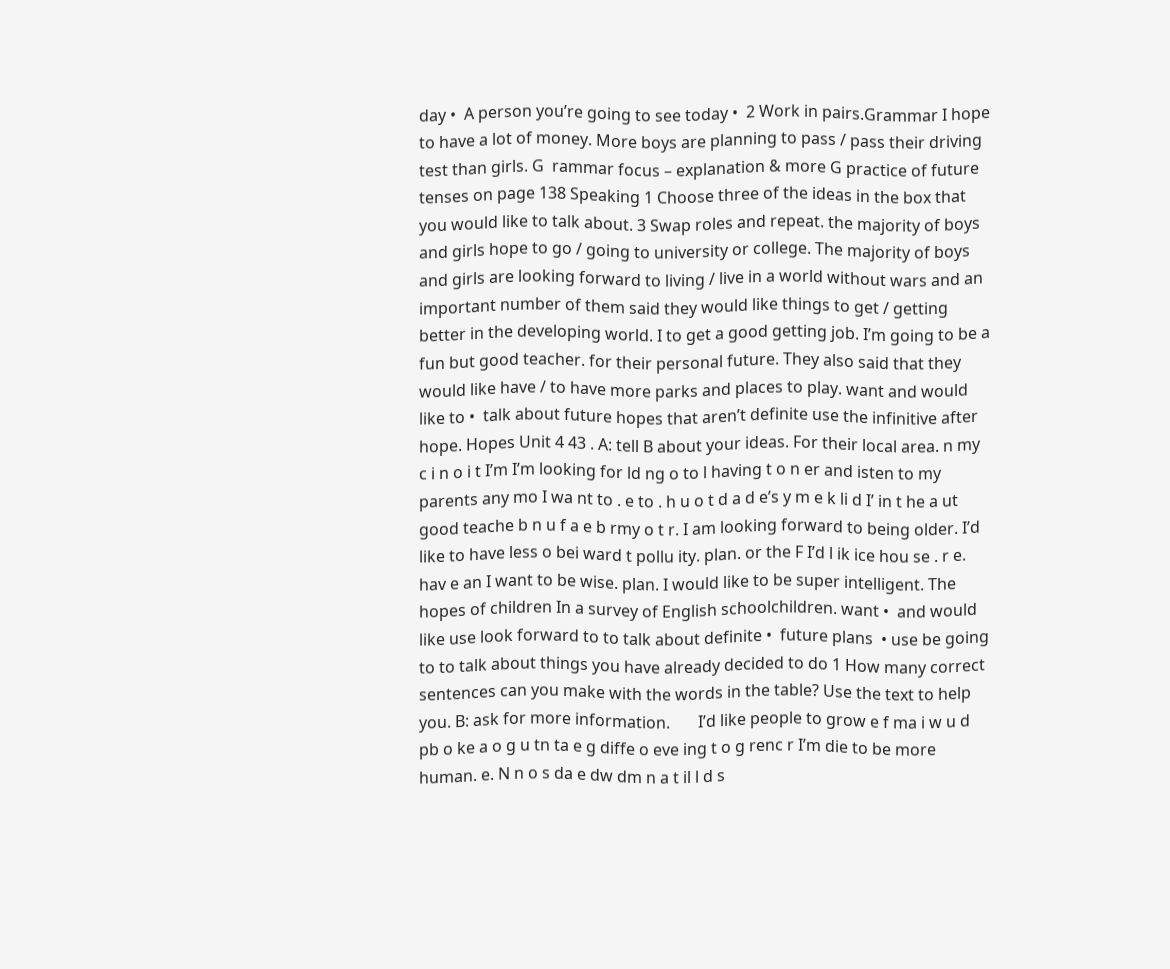day •  A person you’re going to see today •  2 Work in pairs.Grammar I hope to have a lot of money. More boys are planning to pass / pass their driving test than girls. G  rammar focus – explanation & more G practice of future tenses on page 138 Speaking 1 Choose three of the ideas in the box that you would like to talk about. 3 Swap roles and repeat. the majority of boys and girls hope to go / going to university or college. The majority of boys and girls are looking forward to living / live in a world without wars and an important number of them said they would like things to get / getting better in the developing world. I to get a good getting job. I’m going to be a fun but good teacher. for their personal future. They also said that they would like have / to have more parks and places to play. want and would like to •  talk about future hopes that aren’t definite use the infinitive after hope. Hopes Unit 4 43 . A: tell B about your ideas. For their local area. n my c i n o i t I’m I’m looking for ld ng o to l having t o n er and isten to my parents any mo I wa nt to . e to . h u o t d a d e’s y m e k li d I’ in t he a ut good teache b n u f a e b rmy o t r. I am looking forward to being older. I’d like to have less o bei ward t pollu ity. plan. or the F I’d l ik ice hou se . r e. hav e an I want to be wise. plan. I would like to be super intelligent. The hopes of children In a survey of English schoolchildren. want •  and would like use look forward to to talk about definite •  future plans  • use be going to to talk about things you have already decided to do 1 How many correct sentences can you make with the words in the table? Use the text to help you. B: ask for more information.       I’d like people to grow e f ma i w u d pb o ke a o g u tn ta e g diffe o eve ing t o g renc r I’m die to be more human. e. N n o s da e dw dm n a t il l d s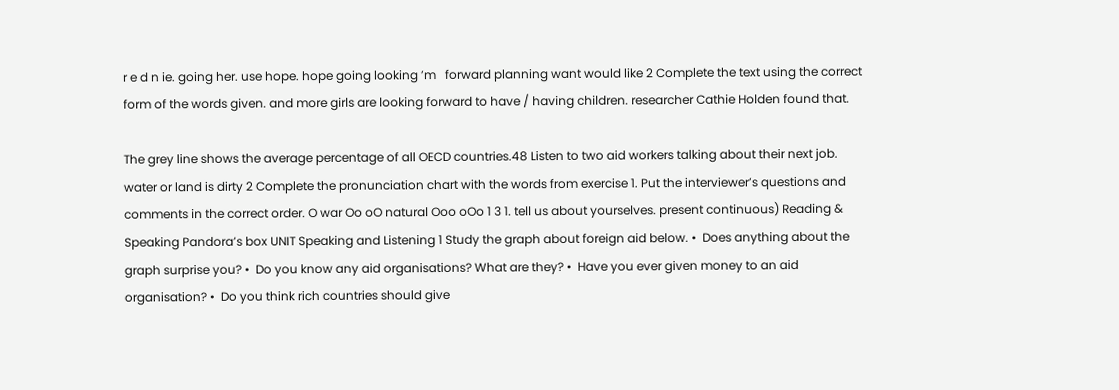r e d n ie. going her. use hope. hope going looking ’m   forward planning want would like 2 Complete the text using the correct form of the words given. and more girls are looking forward to have / having children. researcher Cathie Holden found that.

The grey line shows the average percentage of all OECD countries.48 Listen to two aid workers talking about their next job. water or land is dirty 2 Complete the pronunciation chart with the words from exercise 1. Put the interviewer’s questions and comments in the correct order. O war Oo oO natural Ooo oOo 1 3 1. tell us about yourselves. present continuous) Reading & Speaking Pandora’s box UNIT Speaking and Listening 1 Study the graph about foreign aid below. •  Does anything about the graph surprise you? •  Do you know any aid organisations? What are they? •  Have you ever given money to an aid organisation? •  Do you think rich countries should give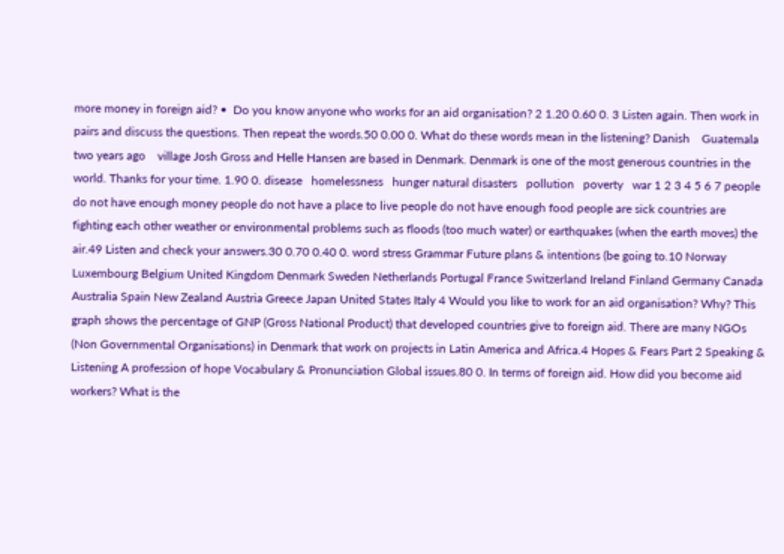more money in foreign aid? •  Do you know anyone who works for an aid organisation? 2 1.20 0.60 0. 3 Listen again. Then work in pairs and discuss the questions. Then repeat the words.50 0.00 0. What do these words mean in the listening? Danish    Guatemala    two years ago    village Josh Gross and Helle Hansen are based in Denmark. Denmark is one of the most generous countries in the world. Thanks for your time. 1.90 0. disease   homelessness   hunger natural disasters   pollution   poverty   war 1 2 3 4 5 6 7 people do not have enough money people do not have a place to live people do not have enough food people are sick countries are fighting each other weather or environmental problems such as floods (too much water) or earthquakes (when the earth moves) the air.49 Listen and check your answers.30 0.70 0.40 0. word stress Grammar Future plans & intentions (be going to.10 Norway Luxembourg Belgium United Kingdom Denmark Sweden Netherlands Portugal France Switzerland Ireland Finland Germany Canada Australia Spain New Zealand Austria Greece Japan United States Italy 4 Would you like to work for an aid organisation? Why? This graph shows the percentage of GNP (Gross National Product) that developed countries give to foreign aid. There are many NGOs (Non Governmental Organisations) in Denmark that work on projects in Latin America and Africa.4 Hopes & Fears Part 2 Speaking & Listening A profession of hope Vocabulary & Pronunciation Global issues.80 0. In terms of foreign aid. How did you become aid workers? What is the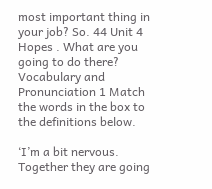most important thing in your job? So. 44 Unit 4 Hopes . What are you going to do there? Vocabulary and Pronunciation 1 Match the words in the box to the definitions below.

‘I’m a bit nervous. Together they are going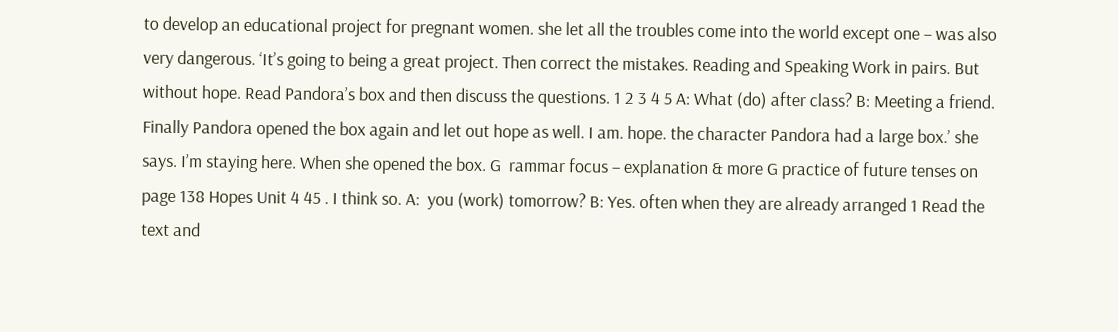to develop an educational project for pregnant women. she let all the troubles come into the world except one – was also very dangerous. ‘It’s going to being a great project. Then correct the mistakes. Reading and Speaking Work in pairs. But without hope. Read Pandora’s box and then discuss the questions. 1 2 3 4 5 A: What (do) after class? B: Meeting a friend. Finally Pandora opened the box again and let out hope as well. I am. hope. the character Pandora had a large box.’ she says. I’m staying here. When she opened the box. G  rammar focus – explanation & more G practice of future tenses on page 138 Hopes Unit 4 45 . I think so. A:  you (work) tomorrow? B: Yes. often when they are already arranged 1 Read the text and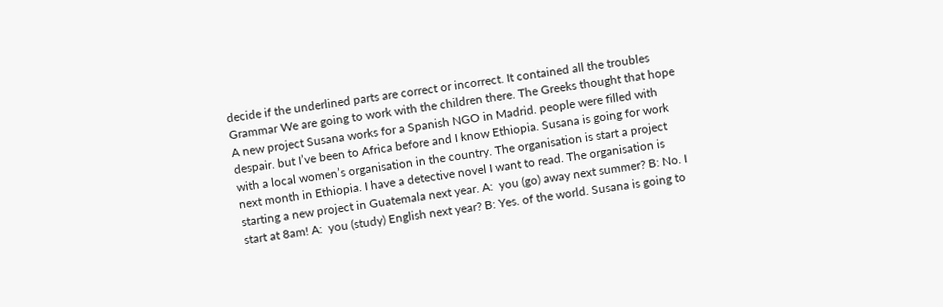decide if the underlined parts are correct or incorrect. It contained all the troubles Grammar We are going to work with the children there. The Greeks thought that hope A new project Susana works for a Spanish NGO in Madrid. people were filled with despair. but I’ve been to Africa before and I know Ethiopia. Susana is going for work with a local women’s organisation in the country. The organisation is start a project next month in Ethiopia. I have a detective novel I want to read. The organisation is starting a new project in Guatemala next year. A:  you (go) away next summer? B: No. I start at 8am! A:  you (study) English next year? B: Yes. of the world. Susana is going to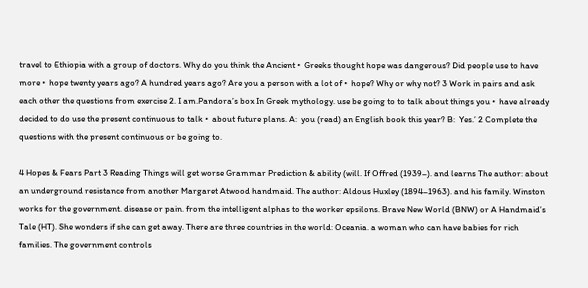travel to Ethiopia with a group of doctors. Why do you think the Ancient •  Greeks thought hope was dangerous? Did people use to have more •  hope twenty years ago? A hundred years ago? Are you a person with a lot of •  hope? Why or why not? 3 Work in pairs and ask each other the questions from exercise 2. I am.Pandora’s box In Greek mythology. use be going to to talk about things you •  have already decided to do use the present continuous to talk •  about future plans. A:  you (read) an English book this year? B:  Yes.’ 2 Complete the questions with the present continuous or be going to.

4 Hopes & Fears Part 3 Reading Things will get worse Grammar Prediction & ability (will. If Offred (1939–). and learns The author: about an underground resistance from another Margaret Atwood handmaid. The author: Aldous Huxley (1894–1963). and his family. Winston works for the government. disease or pain. from the intelligent alphas to the worker epsilons. Brave New World (BNW) or A Handmaid’s Tale (HT). She wonders if she can get away. There are three countries in the world: Oceania. a woman who can have babies for rich families. The government controls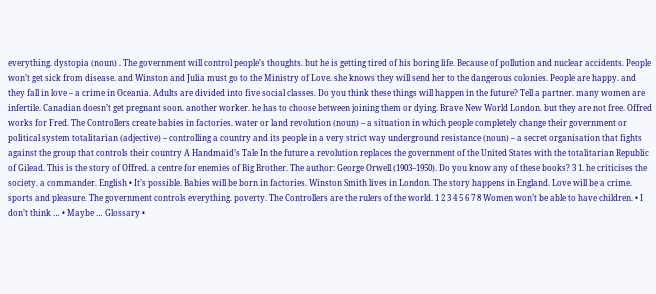everything. dystopia (noun) . The government will control people’s thoughts. but he is getting tired of his boring life. Because of pollution and nuclear accidents. People won’t get sick from disease. and Winston and Julia must go to the Ministry of Love. she knows they will send her to the dangerous colonies. People are happy. and they fall in love – a crime in Oceania. Adults are divided into five social classes. Do you think these things will happen in the future? Tell a partner. many women are infertile. Canadian doesn’t get pregnant soon. another worker. he has to choose between joining them or dying. Brave New World London. but they are not free. Offred works for Fred. The Controllers create babies in factories. water or land revolution (noun) – a situation in which people completely change their government or political system totalitarian (adjective) – controlling a country and its people in a very strict way underground resistance (noun) – a secret organisation that fights against the group that controls their country A Handmaid’s Tale In the future a revolution replaces the government of the United States with the totalitarian Republic of Gilead. This is the story of Offred. a centre for enemies of Big Brother. The author: George Orwell (1903–1950). Do you know any of these books? 3 1. he criticises the society. a commander. English • It’s possible. Babies will be born in factories. Winston Smith lives in London. The story happens in England. Love will be a crime. sports and pleasure. The government controls everything. poverty. The Controllers are the rulers of the world. 1 2 3 4 5 6 7 8 Women won’t be able to have children. • I don’t think … • Maybe … Glossary •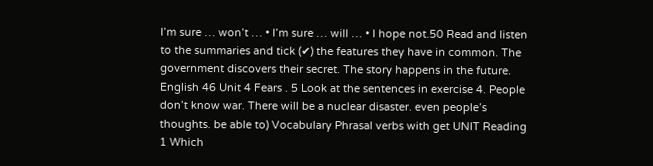I’m sure … won’t … • I’m sure … will … • I hope not.50 Read and listen to the summaries and tick (✔) the features they have in common. The government discovers their secret. The story happens in the future. English 46 Unit 4 Fears . 5 Look at the sentences in exercise 4. People don’t know war. There will be a nuclear disaster. even people’s thoughts. be able to) Vocabulary Phrasal verbs with get UNIT Reading 1 Which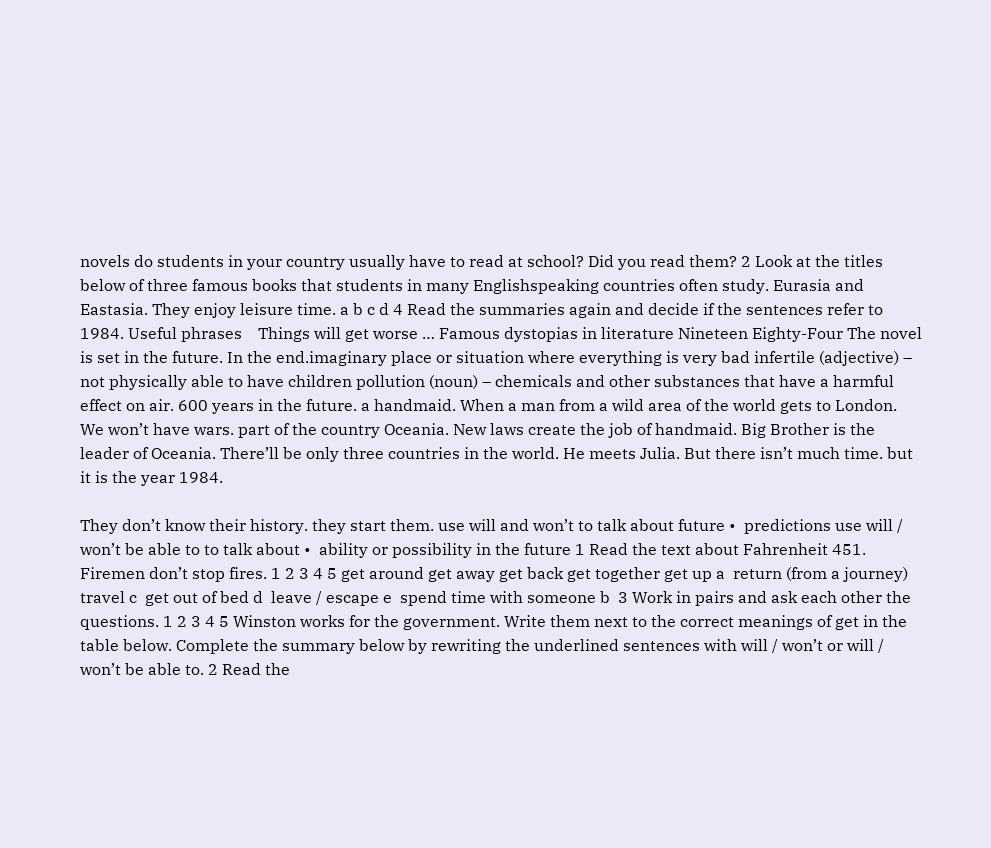novels do students in your country usually have to read at school? Did you read them? 2 Look at the titles below of three famous books that students in many Englishspeaking countries often study. Eurasia and Eastasia. They enjoy leisure time. a b c d 4 Read the summaries again and decide if the sentences refer to 1984. Useful phrases    Things will get worse … Famous dystopias in literature Nineteen Eighty-Four The novel is set in the future. In the end.imaginary place or situation where everything is very bad infertile (adjective) – not physically able to have children pollution (noun) – chemicals and other substances that have a harmful effect on air. 600 years in the future. a handmaid. When a man from a wild area of the world gets to London. We won’t have wars. part of the country Oceania. New laws create the job of handmaid. Big Brother is the leader of Oceania. There’ll be only three countries in the world. He meets Julia. But there isn’t much time. but it is the year 1984.

They don’t know their history. they start them. use will and won’t to talk about future •  predictions use will / won’t be able to to talk about •  ability or possibility in the future 1 Read the text about Fahrenheit 451. Firemen don’t stop fires. 1 2 3 4 5 get around get away get back get together get up a  return (from a journey) travel c  get out of bed d  leave / escape e  spend time with someone b  3 Work in pairs and ask each other the questions. 1 2 3 4 5 Winston works for the government. Write them next to the correct meanings of get in the table below. Complete the summary below by rewriting the underlined sentences with will / won’t or will / won’t be able to. 2 Read the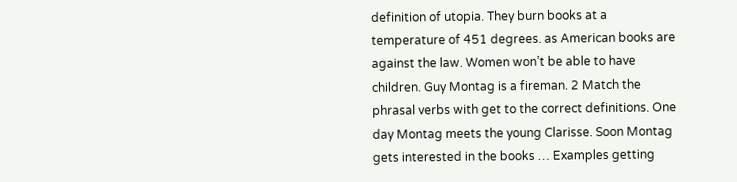definition of utopia. They burn books at a temperature of 451 degrees. as American books are against the law. Women won’t be able to have children. Guy Montag is a fireman. 2 Match the phrasal verbs with get to the correct definitions. One day Montag meets the young Clarisse. Soon Montag gets interested in the books … Examples getting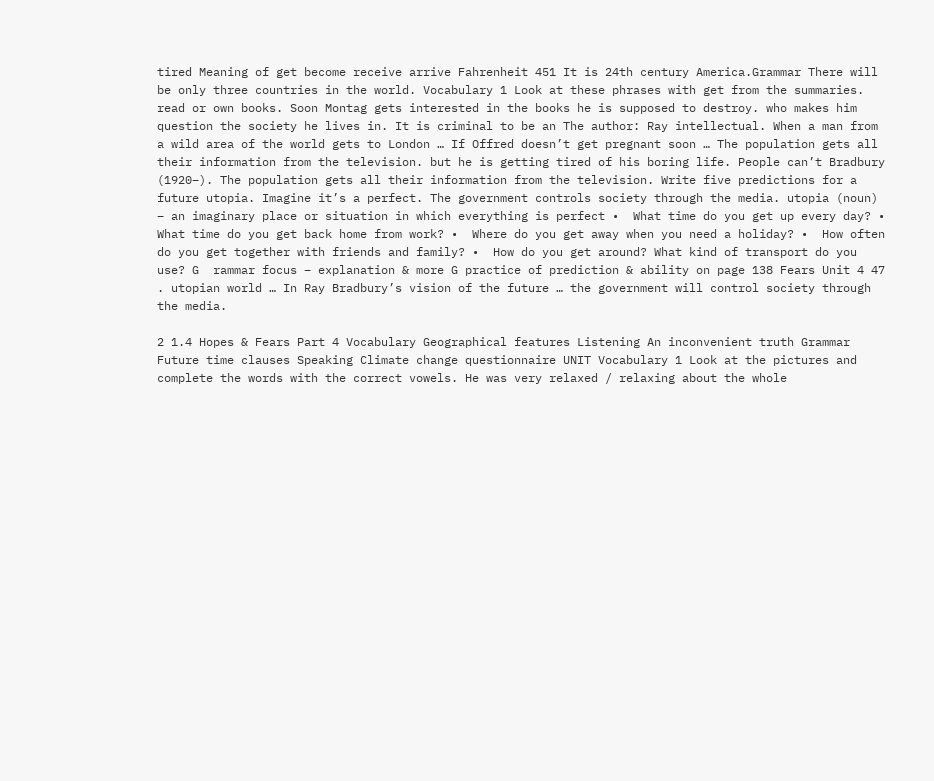tired Meaning of get become receive arrive Fahrenheit 451 It is 24th century America.Grammar There will be only three countries in the world. Vocabulary 1 Look at these phrases with get from the summaries. read or own books. Soon Montag gets interested in the books he is supposed to destroy. who makes him question the society he lives in. It is criminal to be an The author: Ray intellectual. When a man from a wild area of the world gets to London … If Offred doesn’t get pregnant soon … The population gets all their information from the television. but he is getting tired of his boring life. People can’t Bradbury (1920–). The population gets all their information from the television. Write five predictions for a future utopia. Imagine it’s a perfect. The government controls society through the media. utopia (noun) – an imaginary place or situation in which everything is perfect •  What time do you get up every day? •  What time do you get back home from work? •  Where do you get away when you need a holiday? •  How often do you get together with friends and family? •  How do you get around? What kind of transport do you use? G  rammar focus – explanation & more G practice of prediction & ability on page 138 Fears Unit 4 47 . utopian world … In Ray Bradbury’s vision of the future … the government will control society through the media.

2 1.4 Hopes & Fears Part 4 Vocabulary Geographical features Listening An inconvenient truth Grammar Future time clauses Speaking Climate change questionnaire UNIT Vocabulary 1 Look at the pictures and complete the words with the correct vowels. He was very relaxed / relaxing about the whole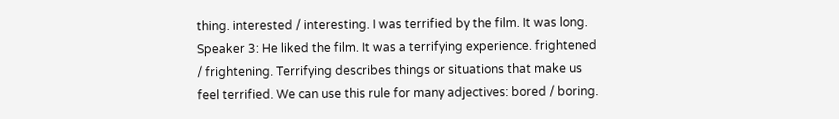thing. interested / interesting. I was terrified by the film. It was long. Speaker 3: He liked the film. It was a terrifying experience. frightened / frightening. Terrifying describes things or situations that make us feel terrified. We can use this rule for many adjectives: bored / boring.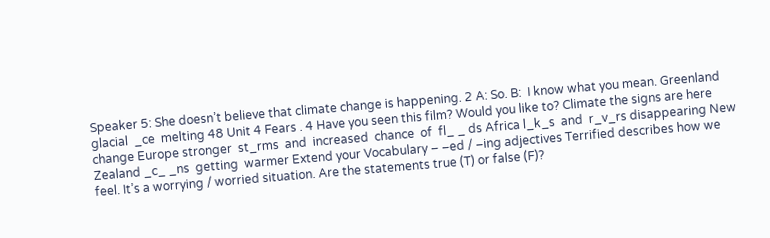Speaker 5: She doesn’t believe that climate change is happening. 2 A: So. B:  I know what you mean. Greenland glacial  _ce  melting 48 Unit 4 Fears . 4 Have you seen this film? Would you like to? Climate the signs are here change Europe stronger  st_rms  and  increased  chance  of  fl_ _ ds Africa l_k_s  and  r_v_rs disappearing New Zealand _c_ _ns  getting  warmer Extend your Vocabulary – –ed / –ing adjectives Terrified describes how we feel. It’s a worrying / worried situation. Are the statements true (T) or false (F)?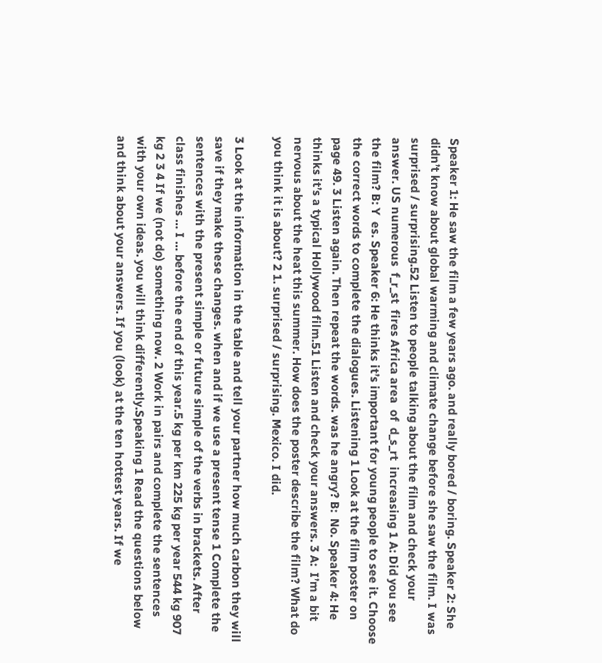Speaker 1: He saw the film a few years ago. and really bored / boring. Speaker 2: She didn’t know about global warming and climate change before she saw the film. I was surprised / surprising.52 Listen to people talking about the film and check your answer. US numerous  f_r_st  fires Africa area  of  d_s_rt  increasing 1 A: Did you see the film? B: Y  es. Speaker 6: He thinks it’s important for young people to see it. Choose the correct words to complete the dialogues. Listening 1 Look at the film poster on page 49. 3 Listen again. Then repeat the words. was he angry? B:  No. Speaker 4: He thinks it’s a typical Hollywood film.51 Listen and check your answers. 3 A:  I’m a bit nervous about the heat this summer. How does the poster describe the film? What do you think it is about? 2 1. surprised / surprising. Mexico. I did.

3 Look at the information in the table and tell your partner how much carbon they will save if they make these changes. when and if we use a present tense 1 Complete the sentences with the present simple or future simple of the verbs in brackets. After class finishes … I … before the end of this year.5 kg per km 225 kg per year 544 kg 907 kg 2 3 4 If we (not do) something now. 2 Work in pairs and complete the sentences with your own ideas. you will think differently.Speaking 1 Read the questions below and think about your answers. If you (look) at the ten hottest years. If we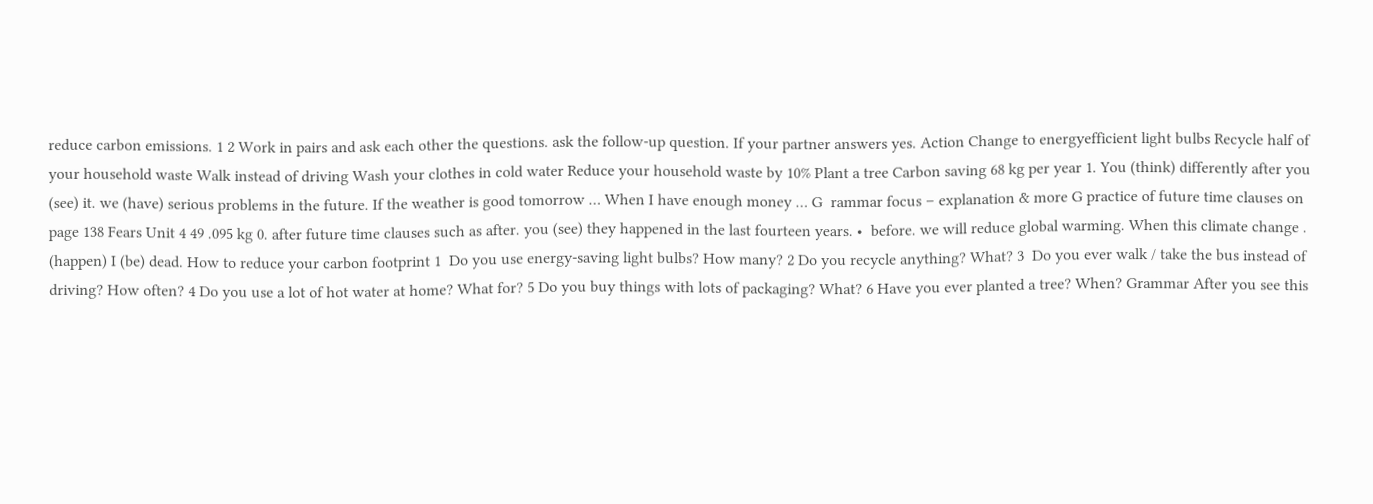reduce carbon emissions. 1 2 Work in pairs and ask each other the questions. ask the follow-up question. If your partner answers yes. Action Change to energyefficient light bulbs Recycle half of your household waste Walk instead of driving Wash your clothes in cold water Reduce your household waste by 10% Plant a tree Carbon saving 68 kg per year 1. You (think) differently after you (see) it. we (have) serious problems in the future. If the weather is good tomorrow … When I have enough money … G  rammar focus – explanation & more G practice of future time clauses on page 138 Fears Unit 4 49 .095 kg 0. after future time clauses such as after. you (see) they happened in the last fourteen years. •  before. we will reduce global warming. When this climate change . (happen) I (be) dead. How to reduce your carbon footprint 1  Do you use energy-saving light bulbs? How many? 2 Do you recycle anything? What? 3  Do you ever walk / take the bus instead of driving? How often? 4 Do you use a lot of hot water at home? What for? 5 Do you buy things with lots of packaging? What? 6 Have you ever planted a tree? When? Grammar After you see this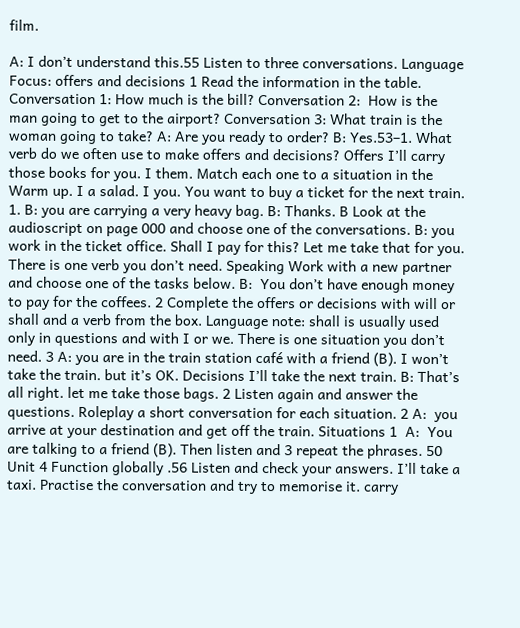film.

A: I don’t understand this.55 Listen to three conversations. Language Focus: offers and decisions 1 Read the information in the table. Conversation 1: How much is the bill? Conversation 2:  How is the man going to get to the airport? Conversation 3: What train is the woman going to take? A: Are you ready to order? B: Yes.53–1. What verb do we often use to make offers and decisions? Offers I’ll carry those books for you. I them. Match each one to a situation in the Warm up. I a salad. I you. You want to buy a ticket for the next train. 1. B: you are carrying a very heavy bag. B: Thanks. B Look at the audioscript on page 000 and choose one of the conversations. B: you work in the ticket office. Shall I pay for this? Let me take that for you. There is one verb you don’t need. Speaking Work with a new partner and choose one of the tasks below. B:  You don’t have enough money to pay for the coffees. 2 Complete the offers or decisions with will or shall and a verb from the box. Language note: shall is usually used only in questions and with I or we. There is one situation you don’t need. 3 A: you are in the train station café with a friend (B). I won’t take the train. but it’s OK. Decisions I’ll take the next train. B: That’s all right. let me take those bags. 2 Listen again and answer the questions. Roleplay a short conversation for each situation. 2 A:  you arrive at your destination and get off the train. Situations 1  A:  You are talking to a friend (B). Then listen and 3 repeat the phrases. 50 Unit 4 Function globally .56 Listen and check your answers. I’ll take a taxi. Practise the conversation and try to memorise it. carry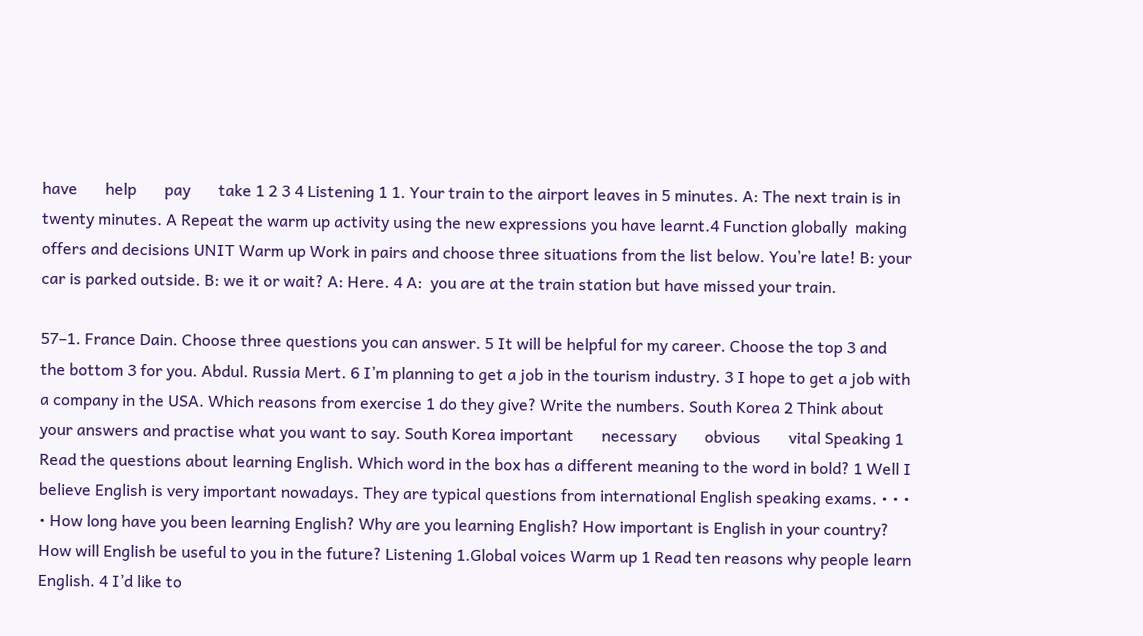have       help       pay       take 1 2 3 4 Listening 1 1. Your train to the airport leaves in 5 minutes. A: The next train is in twenty minutes. A Repeat the warm up activity using the new expressions you have learnt.4 Function globally  making offers and decisions UNIT Warm up Work in pairs and choose three situations from the list below. You’re late! B: your car is parked outside. B: we it or wait? A: Here. 4 A:  you are at the train station but have missed your train.

57–1. France Dain. Choose three questions you can answer. 5 It will be helpful for my career. Choose the top 3 and the bottom 3 for you. Abdul. Russia Mert. 6 I’m planning to get a job in the tourism industry. 3 I hope to get a job with a company in the USA. Which reasons from exercise 1 do they give? Write the numbers. South Korea 2 Think about your answers and practise what you want to say. South Korea important       necessary       obvious       vital Speaking 1 Read the questions about learning English. Which word in the box has a different meaning to the word in bold? 1 Well I believe English is very important nowadays. They are typical questions from international English speaking exams. • • • • How long have you been learning English? Why are you learning English? How important is English in your country? How will English be useful to you in the future? Listening 1.Global voices Warm up 1 Read ten reasons why people learn English. 4 I’d like to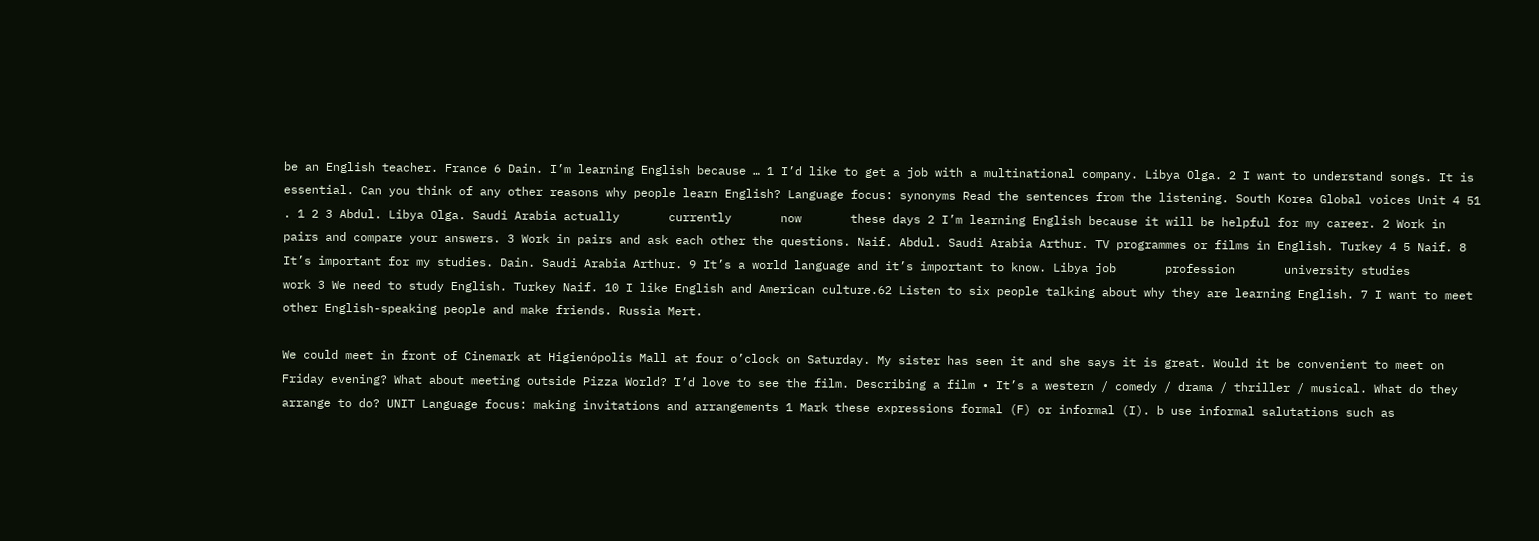be an English teacher. France 6 Dain. I’m learning English because … 1 I’d like to get a job with a multinational company. Libya Olga. 2 I want to understand songs. It is essential. Can you think of any other reasons why people learn English? Language focus: synonyms Read the sentences from the listening. South Korea Global voices Unit 4 51 . 1 2 3 Abdul. Libya Olga. Saudi Arabia actually       currently       now       these days 2 I’m learning English because it will be helpful for my career. 2 Work in pairs and compare your answers. 3 Work in pairs and ask each other the questions. Naif. Abdul. Saudi Arabia Arthur. TV programmes or films in English. Turkey 4 5 Naif. 8 It’s important for my studies. Dain. Saudi Arabia Arthur. 9 It’s a world language and it’s important to know. Libya job       profession       university studies       work 3 We need to study English. Turkey Naif. 10 I like English and American culture.62 Listen to six people talking about why they are learning English. 7 I want to meet other English-speaking people and make friends. Russia Mert.

We could meet in front of Cinemark at Higienópolis Mall at four o’clock on Saturday. My sister has seen it and she says it is great. Would it be convenient to meet on Friday evening? What about meeting outside Pizza World? I’d love to see the film. Describing a film • It’s a western / comedy / drama / thriller / musical. What do they arrange to do? UNIT Language focus: making invitations and arrangements 1 Mark these expressions formal (F) or informal (I). b use informal salutations such as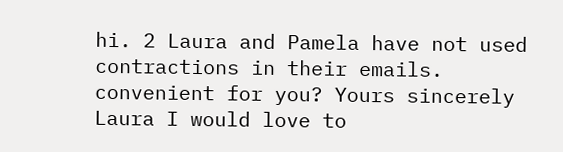hi. 2 Laura and Pamela have not used contractions in their emails. convenient for you? Yours sincerely Laura I would love to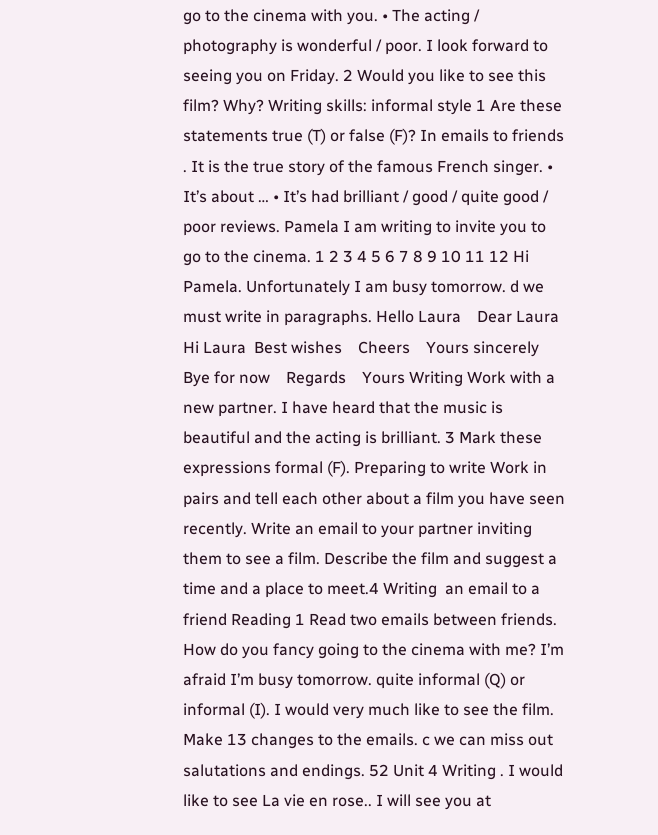go to the cinema with you. • The acting / photography is wonderful / poor. I look forward to seeing you on Friday. 2 Would you like to see this film? Why? Writing skills: informal style 1 Are these statements true (T) or false (F)? In emails to friends . It is the true story of the famous French singer. • It’s about … • It’s had brilliant / good / quite good / poor reviews. Pamela I am writing to invite you to go to the cinema. 1 2 3 4 5 6 7 8 9 10 11 12 Hi Pamela. Unfortunately I am busy tomorrow. d we must write in paragraphs. Hello Laura    Dear Laura    Hi Laura  Best wishes    Cheers    Yours sincerely Bye for now    Regards    Yours Writing Work with a new partner. I have heard that the music is beautiful and the acting is brilliant. 3 Mark these expressions formal (F). Preparing to write Work in pairs and tell each other about a film you have seen recently. Write an email to your partner inviting them to see a film. Describe the film and suggest a time and a place to meet.4 Writing  an email to a friend Reading 1 Read two emails between friends. How do you fancy going to the cinema with me? I’m afraid I’m busy tomorrow. quite informal (Q) or informal (I). I would very much like to see the film. Make 13 changes to the emails. c we can miss out salutations and endings. 52 Unit 4 Writing . I would like to see La vie en rose.. I will see you at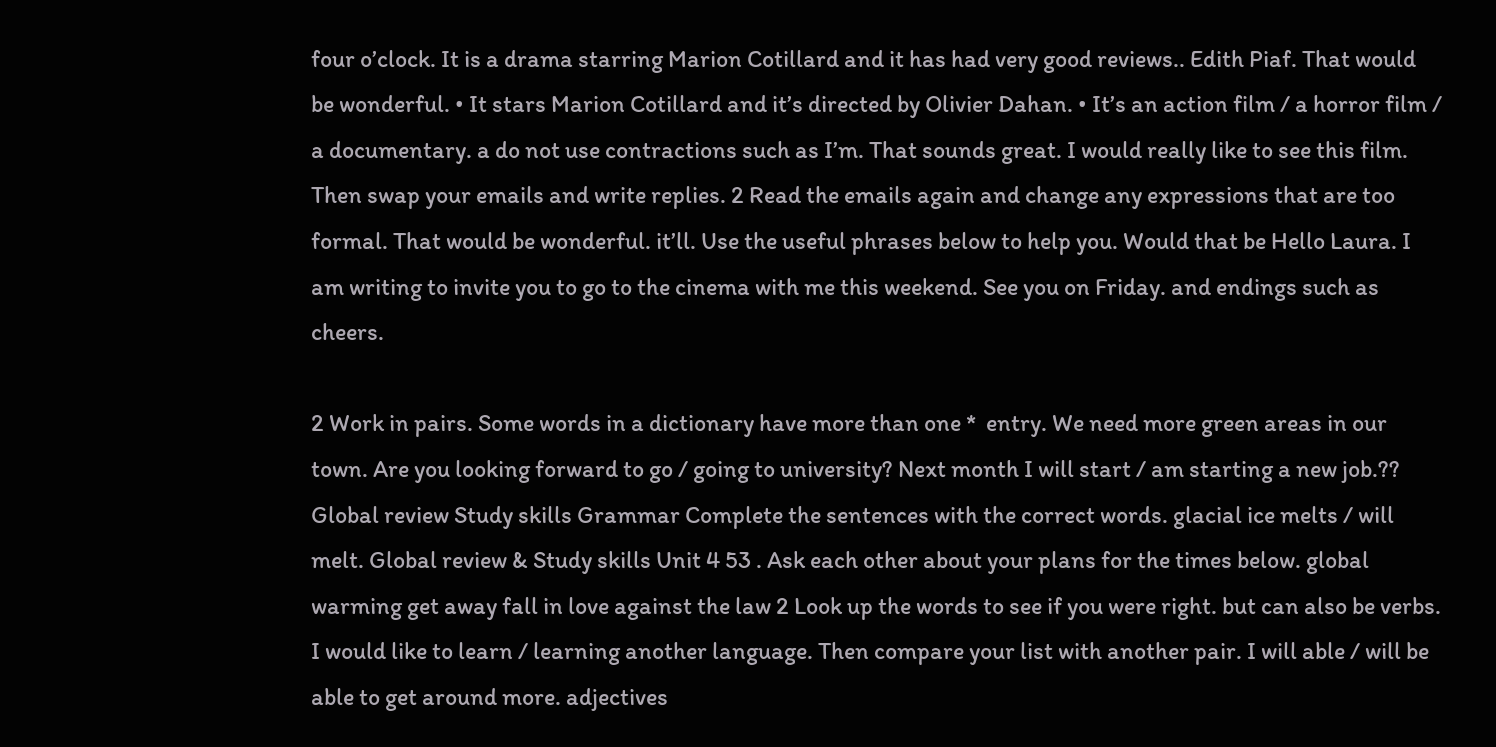four o’clock. It is a drama starring Marion Cotillard and it has had very good reviews.. Edith Piaf. That would be wonderful. • It stars Marion Cotillard and it’s directed by Olivier Dahan. • It’s an action film / a horror film / a documentary. a do not use contractions such as I’m. That sounds great. I would really like to see this film. Then swap your emails and write replies. 2 Read the emails again and change any expressions that are too formal. That would be wonderful. it’ll. Use the useful phrases below to help you. Would that be Hello Laura. I am writing to invite you to go to the cinema with me this weekend. See you on Friday. and endings such as cheers.

2 Work in pairs. Some words in a dictionary have more than one *  entry. We need more green areas in our town. Are you looking forward to go / going to university? Next month I will start / am starting a new job.?? Global review Study skills Grammar Complete the sentences with the correct words. glacial ice melts / will melt. Global review & Study skills Unit 4 53 . Ask each other about your plans for the times below. global warming get away fall in love against the law 2 Look up the words to see if you were right. but can also be verbs. I would like to learn / learning another language. Then compare your list with another pair. I will able / will be able to get around more. adjectives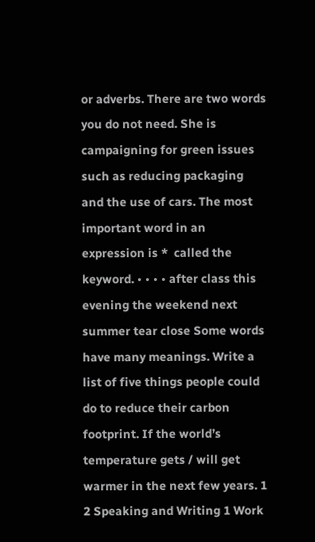or adverbs. There are two words you do not need. She is campaigning for green issues such as reducing packaging and the use of cars. The most important word in an expression is *  called the keyword. • • • • after class this evening the weekend next summer tear close Some words have many meanings. Write a list of five things people could do to reduce their carbon footprint. If the world’s temperature gets / will get warmer in the next few years. 1 2 Speaking and Writing 1 Work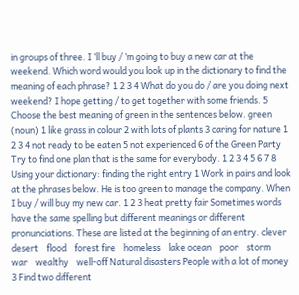in groups of three. I ’ll buy / ’m going to buy a new car at the weekend. Which word would you look up in the dictionary to find the meaning of each phrase? 1 2 3 4 What do you do / are you doing next weekend? I hope getting / to get together with some friends. 5 Choose the best meaning of green in the sentences below. green (noun) 1 like grass in colour 2 with lots of plants 3 caring for nature 1 2 3 4 not ready to be eaten 5 not experienced 6 of the Green Party Try to find one plan that is the same for everybody. 1 2 3 4 5 6 7 8 Using your dictionary: finding the right entry 1 Work in pairs and look at the phrases below. He is too green to manage the company. When I buy / will buy my new car. 1 2 3 heat pretty fair Sometimes words have the same spelling but different meanings or different pronunciations. These are listed at the beginning of an entry. clever    desert    flood    forest fire    homeless    lake ocean    poor    storm    war    wealthy    well-off Natural disasters People with a lot of money 3 Find two different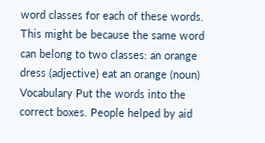word classes for each of these words. This might be because the same word can belong to two classes: an orange dress (adjective) eat an orange (noun) Vocabulary Put the words into the correct boxes. People helped by aid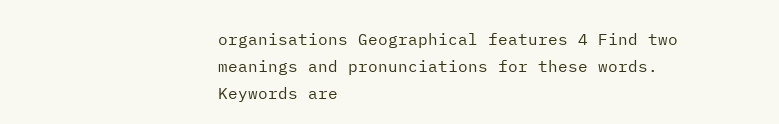organisations Geographical features 4 Find two meanings and pronunciations for these words. Keywords are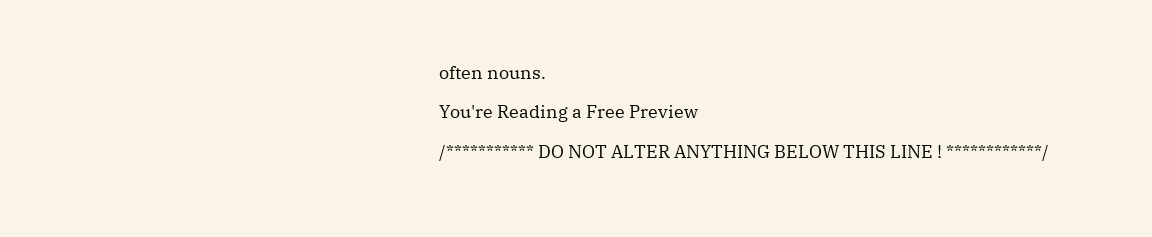often nouns.

You're Reading a Free Preview

/*********** DO NOT ALTER ANYTHING BELOW THIS LINE ! ************/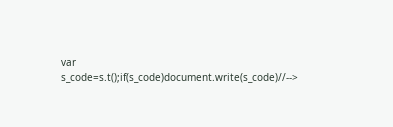var s_code=s.t();if(s_code)document.write(s_code)//-->